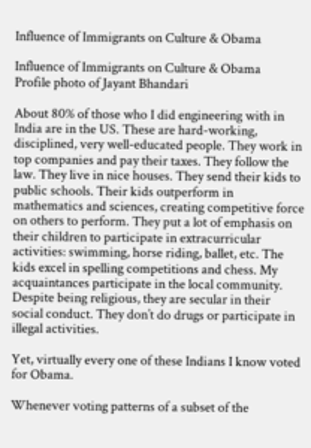Influence of Immigrants on Culture & Obama

Influence of Immigrants on Culture & Obama
Profile photo of Jayant Bhandari

About 80% of those who I did engineering with in India are in the US. These are hard-working, disciplined, very well-educated people. They work in top companies and pay their taxes. They follow the law. They live in nice houses. They send their kids to public schools. Their kids outperform in mathematics and sciences, creating competitive force on others to perform. They put a lot of emphasis on their children to participate in extracurricular activities: swimming, horse riding, ballet, etc. The kids excel in spelling competitions and chess. My acquaintances participate in the local community. Despite being religious, they are secular in their social conduct. They don’t do drugs or participate in illegal activities.

Yet, virtually every one of these Indians I know voted for Obama.

Whenever voting patterns of a subset of the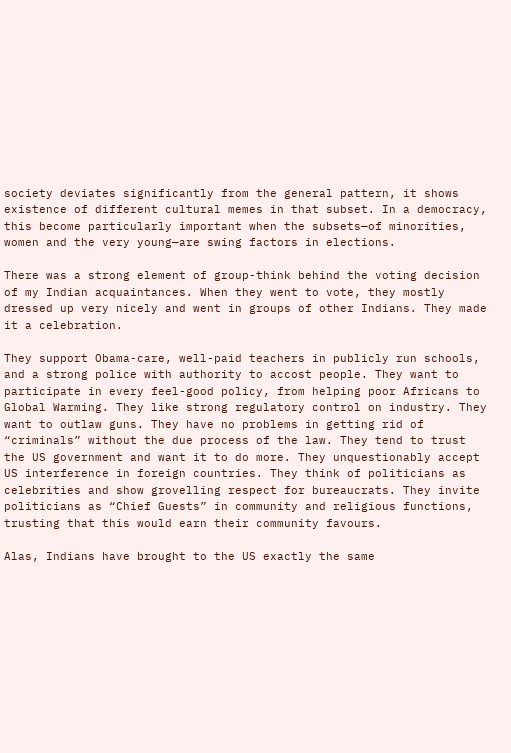society deviates significantly from the general pattern, it shows existence of different cultural memes in that subset. In a democracy, this become particularly important when the subsets—of minorities, women and the very young—are swing factors in elections.

There was a strong element of group-think behind the voting decision of my Indian acquaintances. When they went to vote, they mostly dressed up very nicely and went in groups of other Indians. They made it a celebration.

They support Obama-care, well-paid teachers in publicly run schools, and a strong police with authority to accost people. They want to participate in every feel-good policy, from helping poor Africans to Global Warming. They like strong regulatory control on industry. They want to outlaw guns. They have no problems in getting rid of “criminals” without the due process of the law. They tend to trust the US government and want it to do more. They unquestionably accept US interference in foreign countries. They think of politicians as celebrities and show grovelling respect for bureaucrats. They invite politicians as “Chief Guests” in community and religious functions, trusting that this would earn their community favours.

Alas, Indians have brought to the US exactly the same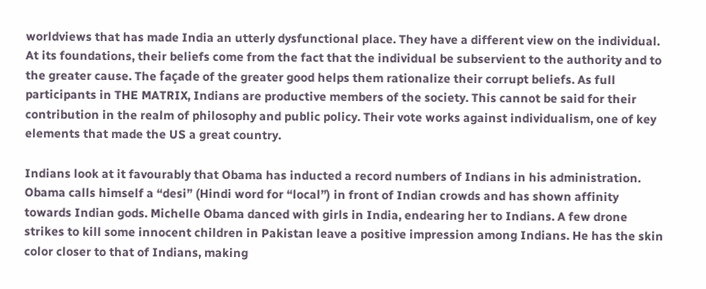worldviews that has made India an utterly dysfunctional place. They have a different view on the individual. At its foundations, their beliefs come from the fact that the individual be subservient to the authority and to the greater cause. The façade of the greater good helps them rationalize their corrupt beliefs. As full participants in THE MATRIX, Indians are productive members of the society. This cannot be said for their contribution in the realm of philosophy and public policy. Their vote works against individualism, one of key elements that made the US a great country.

Indians look at it favourably that Obama has inducted a record numbers of Indians in his administration. Obama calls himself a “desi” (Hindi word for “local”) in front of Indian crowds and has shown affinity towards Indian gods. Michelle Obama danced with girls in India, endearing her to Indians. A few drone strikes to kill some innocent children in Pakistan leave a positive impression among Indians. He has the skin color closer to that of Indians, making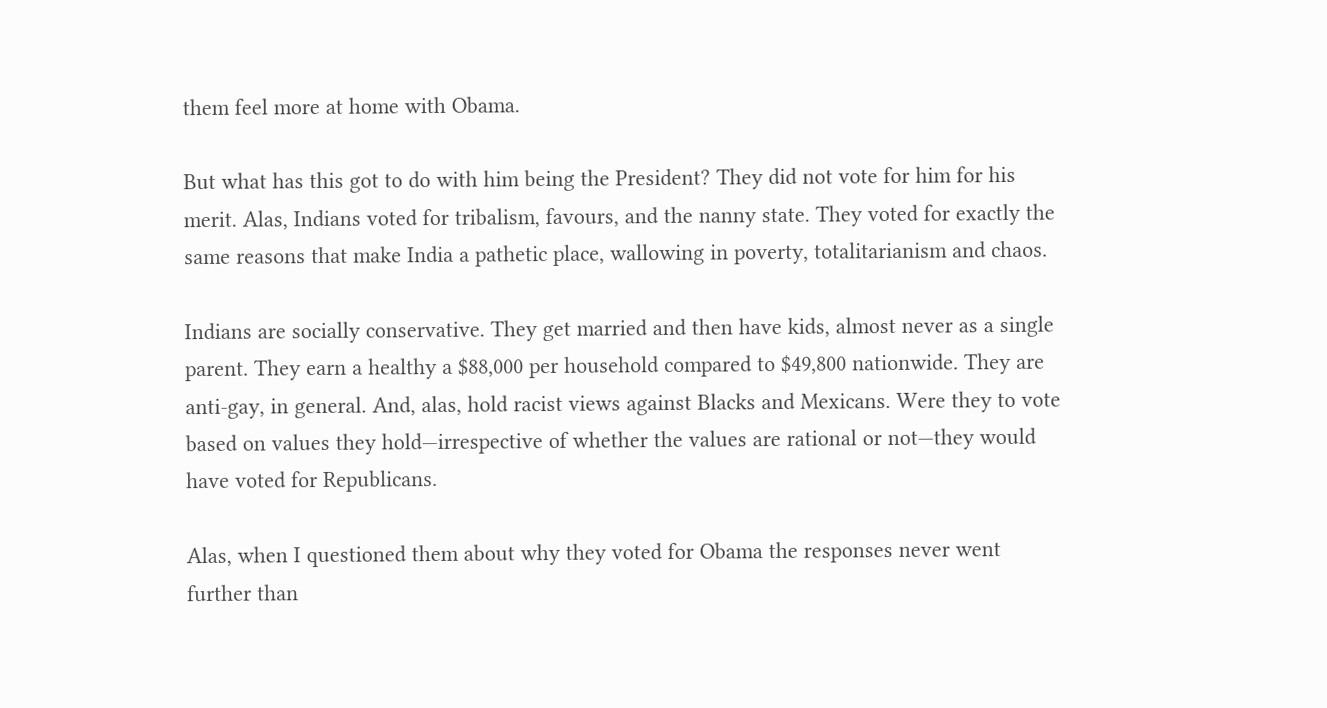them feel more at home with Obama.

But what has this got to do with him being the President? They did not vote for him for his merit. Alas, Indians voted for tribalism, favours, and the nanny state. They voted for exactly the same reasons that make India a pathetic place, wallowing in poverty, totalitarianism and chaos.

Indians are socially conservative. They get married and then have kids, almost never as a single parent. They earn a healthy a $88,000 per household compared to $49,800 nationwide. They are anti-gay, in general. And, alas, hold racist views against Blacks and Mexicans. Were they to vote based on values they hold—irrespective of whether the values are rational or not—they would have voted for Republicans.

Alas, when I questioned them about why they voted for Obama the responses never went further than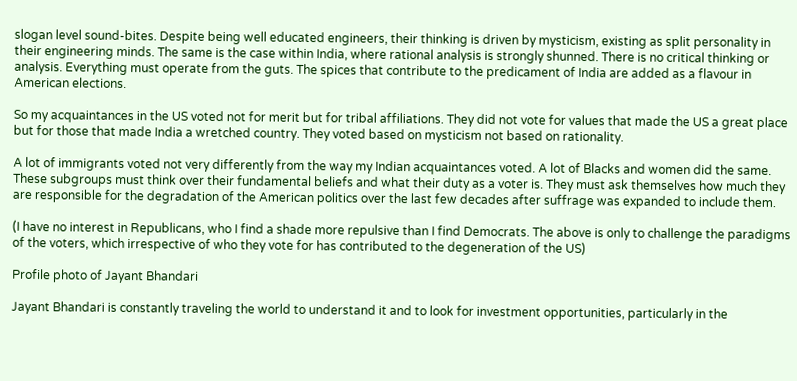slogan level sound-bites. Despite being well educated engineers, their thinking is driven by mysticism, existing as split personality in their engineering minds. The same is the case within India, where rational analysis is strongly shunned. There is no critical thinking or analysis. Everything must operate from the guts. The spices that contribute to the predicament of India are added as a flavour in American elections.

So my acquaintances in the US voted not for merit but for tribal affiliations. They did not vote for values that made the US a great place but for those that made India a wretched country. They voted based on mysticism not based on rationality.

A lot of immigrants voted not very differently from the way my Indian acquaintances voted. A lot of Blacks and women did the same. These subgroups must think over their fundamental beliefs and what their duty as a voter is. They must ask themselves how much they are responsible for the degradation of the American politics over the last few decades after suffrage was expanded to include them.

(I have no interest in Republicans, who I find a shade more repulsive than I find Democrats. The above is only to challenge the paradigms of the voters, which irrespective of who they vote for has contributed to the degeneration of the US)

Profile photo of Jayant Bhandari

Jayant Bhandari is constantly traveling the world to understand it and to look for investment opportunities, particularly in the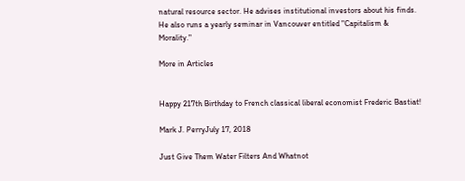natural resource sector. He advises institutional investors about his finds. He also runs a yearly seminar in Vancouver entitled "Capitalism & Morality."

More in Articles


Happy 217th Birthday to French classical liberal economist Frederic Bastiat!

Mark J. PerryJuly 17, 2018

Just Give Them Water Filters And Whatnot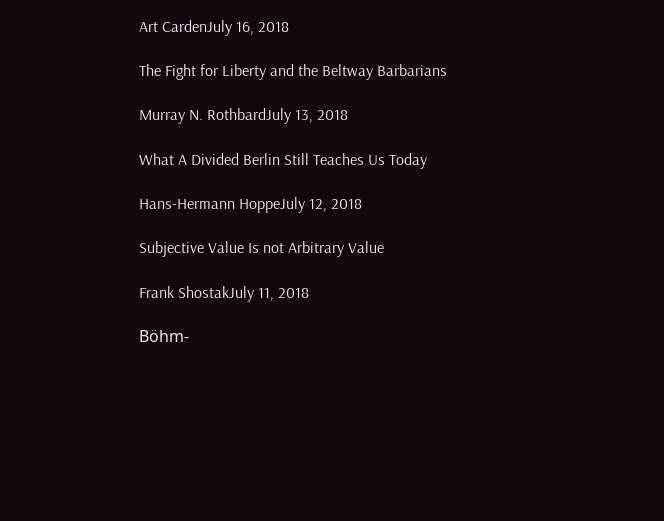Art CardenJuly 16, 2018

The Fight for Liberty and the Beltway Barbarians

Murray N. RothbardJuly 13, 2018

What A Divided Berlin Still Teaches Us Today

Hans-Hermann HoppeJuly 12, 2018

Subjective Value Is not Arbitrary Value

Frank ShostakJuly 11, 2018

Böhm-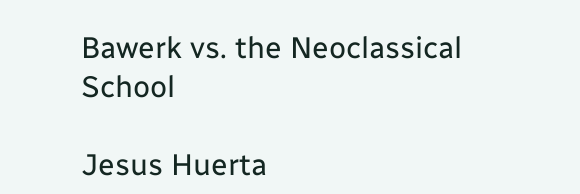Bawerk vs. the Neoclassical School

Jesus Huerta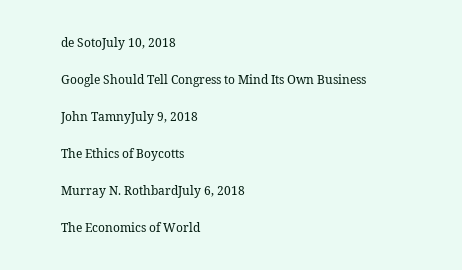de SotoJuly 10, 2018

Google Should Tell Congress to Mind Its Own Business

John TamnyJuly 9, 2018

The Ethics of Boycotts

Murray N. RothbardJuly 6, 2018

The Economics of World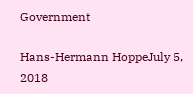Government

Hans-Hermann HoppeJuly 5, 2018